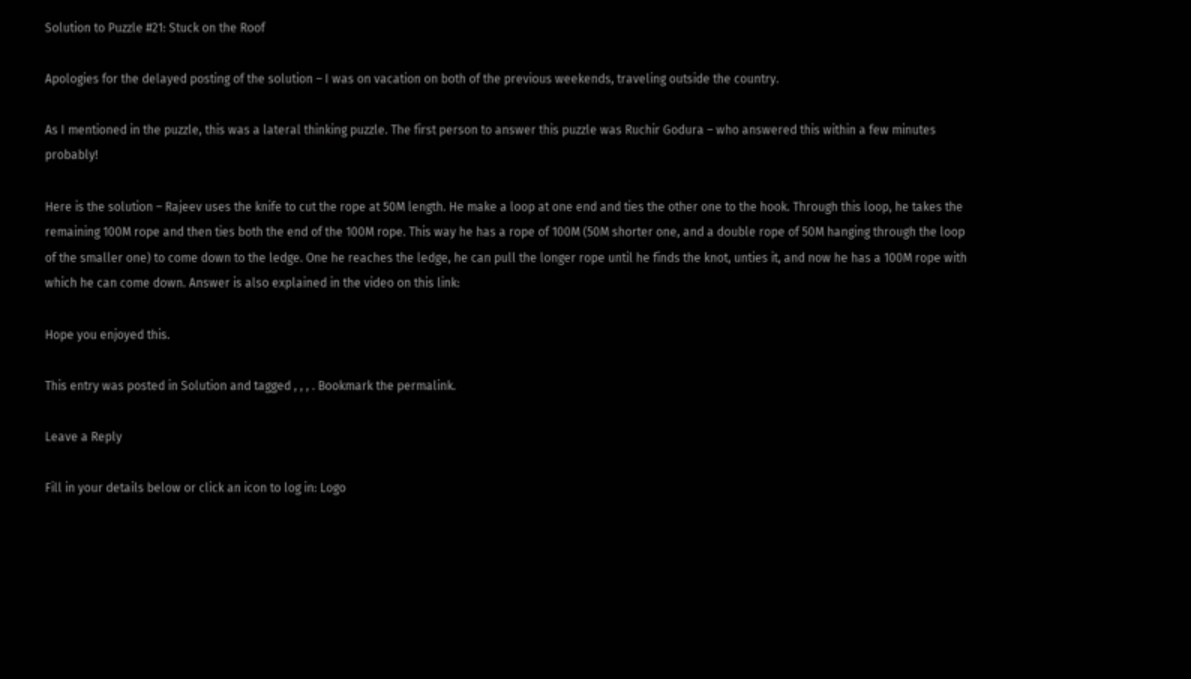Solution to Puzzle #21: Stuck on the Roof

Apologies for the delayed posting of the solution – I was on vacation on both of the previous weekends, traveling outside the country.

As I mentioned in the puzzle, this was a lateral thinking puzzle. The first person to answer this puzzle was Ruchir Godura – who answered this within a few minutes probably!

Here is the solution – Rajeev uses the knife to cut the rope at 50M length. He make a loop at one end and ties the other one to the hook. Through this loop, he takes the remaining 100M rope and then ties both the end of the 100M rope. This way he has a rope of 100M (50M shorter one, and a double rope of 50M hanging through the loop of the smaller one) to come down to the ledge. One he reaches the ledge, he can pull the longer rope until he finds the knot, unties it, and now he has a 100M rope with which he can come down. Answer is also explained in the video on this link:

Hope you enjoyed this.

This entry was posted in Solution and tagged , , , . Bookmark the permalink.

Leave a Reply

Fill in your details below or click an icon to log in: Logo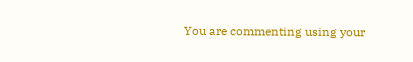You are commenting using your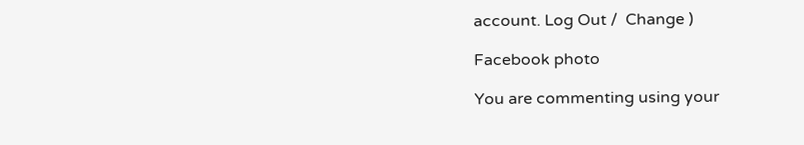account. Log Out /  Change )

Facebook photo

You are commenting using your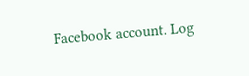Facebook account. Log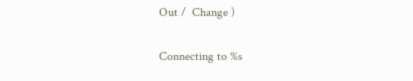Out /  Change )

Connecting to %s